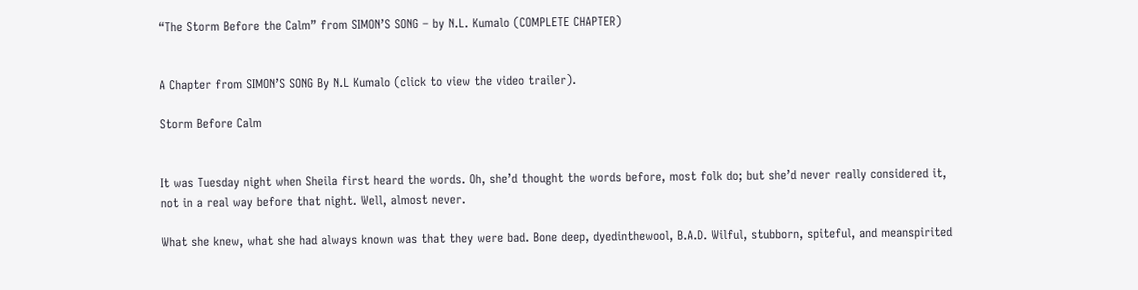“The Storm Before the Calm” from SIMON’S SONG – by N.L. Kumalo (COMPLETE CHAPTER)


A Chapter from SIMON’S SONG By N.L Kumalo (click to view the video trailer).

Storm Before Calm


It was Tuesday night when Sheila first heard the words. Oh, she’d thought the words before, most folk do; but she’d never really considered it, not in a real way before that night. Well, almost never.

What she knew, what she had always known was that they were bad. Bone deep, dyedinthewool, B.A.D. Wilful, stubborn, spiteful, and meanspirited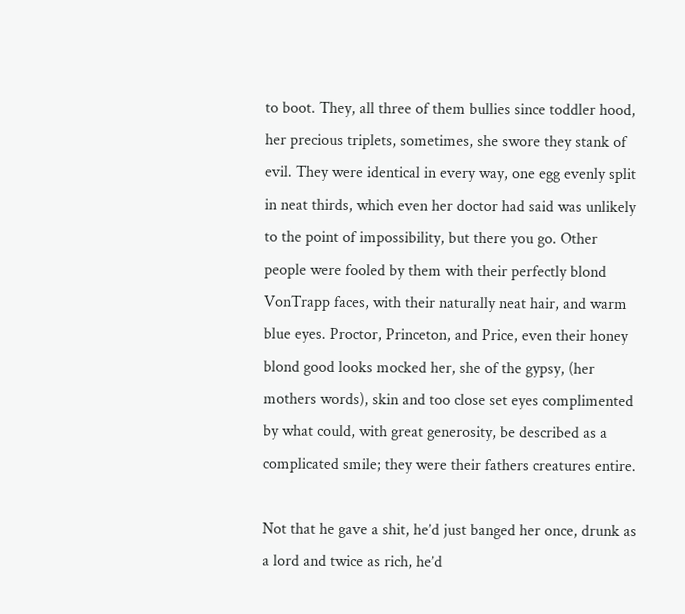to boot. They, all three of them bullies since toddler hood, her precious triplets, sometimes, she swore they stank of evil. They were identical in every way, one egg evenly split in neat thirds, which even her doctor had said was unlikely to the point of impossibility, but there you go. Other people were fooled by them with their perfectly blond VonTrapp faces, with their naturally neat hair, and warm blue eyes. Proctor, Princeton, and Price, even their honey blond good looks mocked her, she of the gypsy, (her mothers words), skin and too close set eyes complimented by what could, with great generosity, be described as a complicated smile; they were their fathers creatures entire.

Not that he gave a shit, he’d just banged her once, drunk as a lord and twice as rich, he’d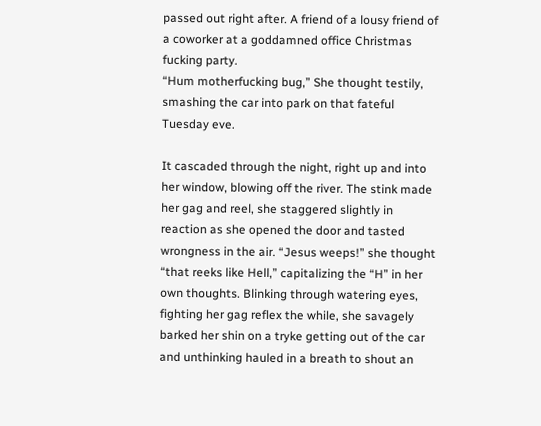passed out right after. A friend of a lousy friend of a coworker at a goddamned office Christmas fucking party.
“Hum motherfucking bug,” She thought testily, smashing the car into park on that fateful Tuesday eve.

It cascaded through the night, right up and into her window, blowing off the river. The stink made her gag and reel, she staggered slightly in reaction as she opened the door and tasted wrongness in the air. “Jesus weeps!” she thought “that reeks like Hell,” capitalizing the “H” in her own thoughts. Blinking through watering eyes, fighting her gag reflex the while, she savagely barked her shin on a tryke getting out of the car and unthinking hauled in a breath to shout an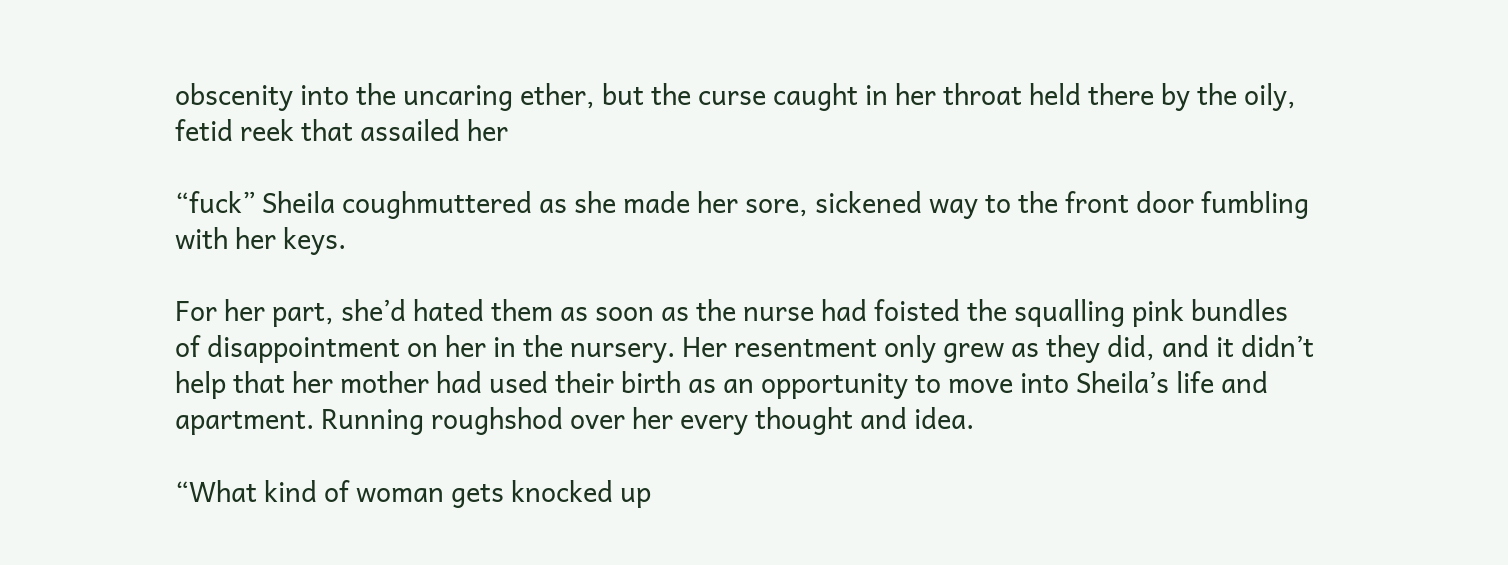obscenity into the uncaring ether, but the curse caught in her throat held there by the oily, fetid reek that assailed her

“fuck” Sheila coughmuttered as she made her sore, sickened way to the front door fumbling with her keys.

For her part, she’d hated them as soon as the nurse had foisted the squalling pink bundles of disappointment on her in the nursery. Her resentment only grew as they did, and it didn’t help that her mother had used their birth as an opportunity to move into Sheila’s life and apartment. Running roughshod over her every thought and idea.

“What kind of woman gets knocked up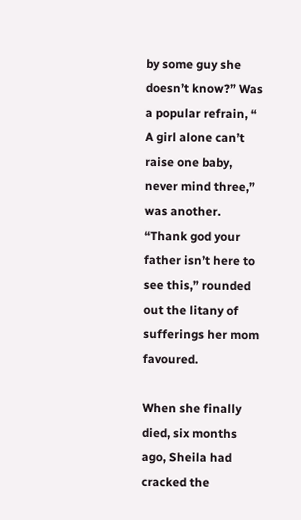by some guy she doesn’t know?” Was a popular refrain, “ A girl alone can’t raise one baby, never mind three,” was another.
“Thank god your father isn’t here to see this,” rounded out the litany of sufferings her mom favoured.

When she finally died, six months ago, Sheila had cracked the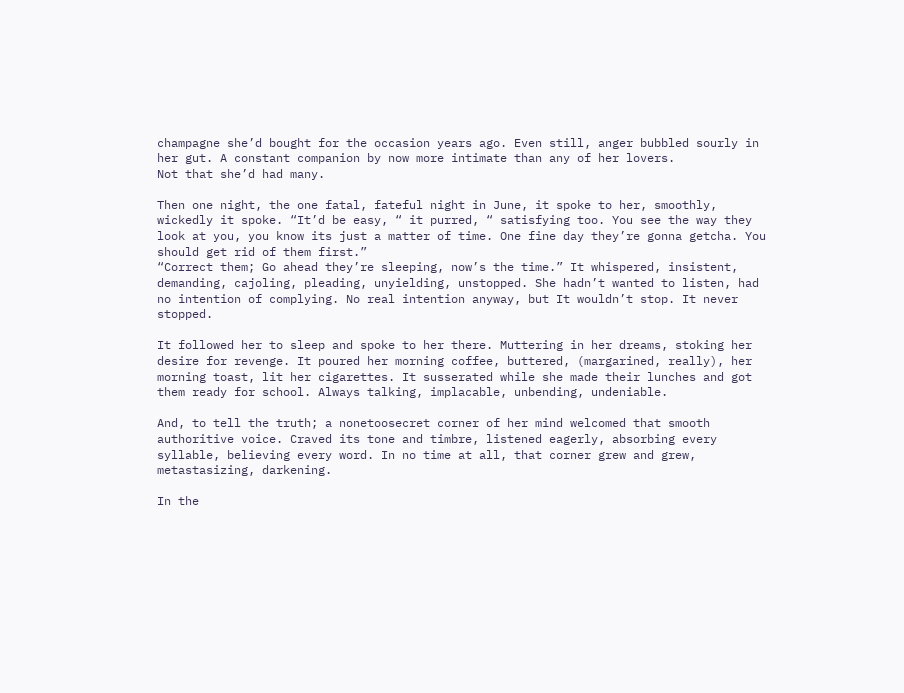champagne she’d bought for the occasion years ago. Even still, anger bubbled sourly in her gut. A constant companion by now more intimate than any of her lovers.
Not that she’d had many.

Then one night, the one fatal, fateful night in June, it spoke to her, smoothly, wickedly it spoke. “It’d be easy, “ it purred, “ satisfying too. You see the way they look at you, you know its just a matter of time. One fine day they’re gonna getcha. You should get rid of them first.”
“Correct them; Go ahead they’re sleeping, now’s the time.” It whispered, insistent, demanding, cajoling, pleading, unyielding, unstopped. She hadn’t wanted to listen, had no intention of complying. No real intention anyway, but It wouldn’t stop. It never stopped.

It followed her to sleep and spoke to her there. Muttering in her dreams, stoking her desire for revenge. It poured her morning coffee, buttered, (margarined, really), her morning toast, lit her cigarettes. It susserated while she made their lunches and got them ready for school. Always talking, implacable, unbending, undeniable.

And, to tell the truth; a nonetoosecret corner of her mind welcomed that smooth authoritive voice. Craved its tone and timbre, listened eagerly, absorbing every syllable, believing every word. In no time at all, that corner grew and grew, metastasizing, darkening.

In the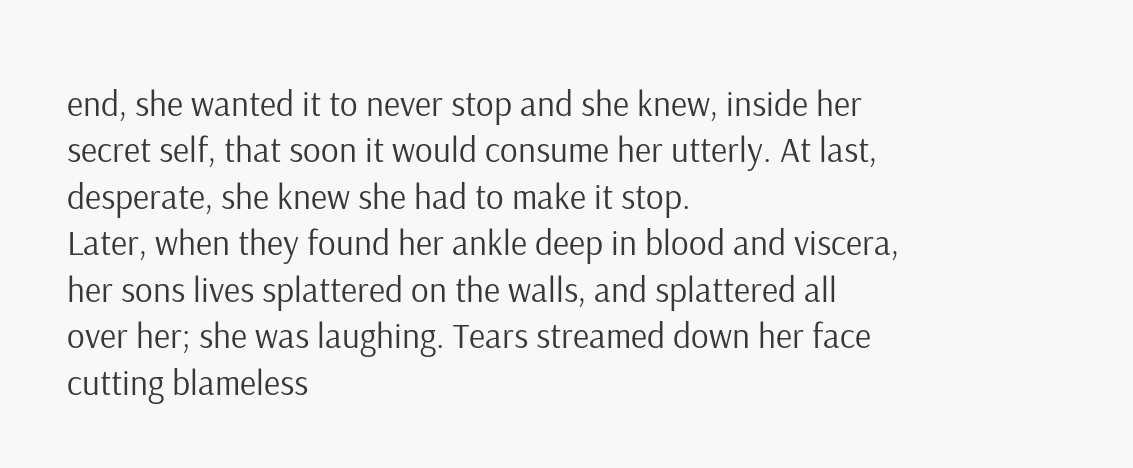end, she wanted it to never stop and she knew, inside her secret self, that soon it would consume her utterly. At last, desperate, she knew she had to make it stop.
Later, when they found her ankle deep in blood and viscera, her sons lives splattered on the walls, and splattered all over her; she was laughing. Tears streamed down her face cutting blameless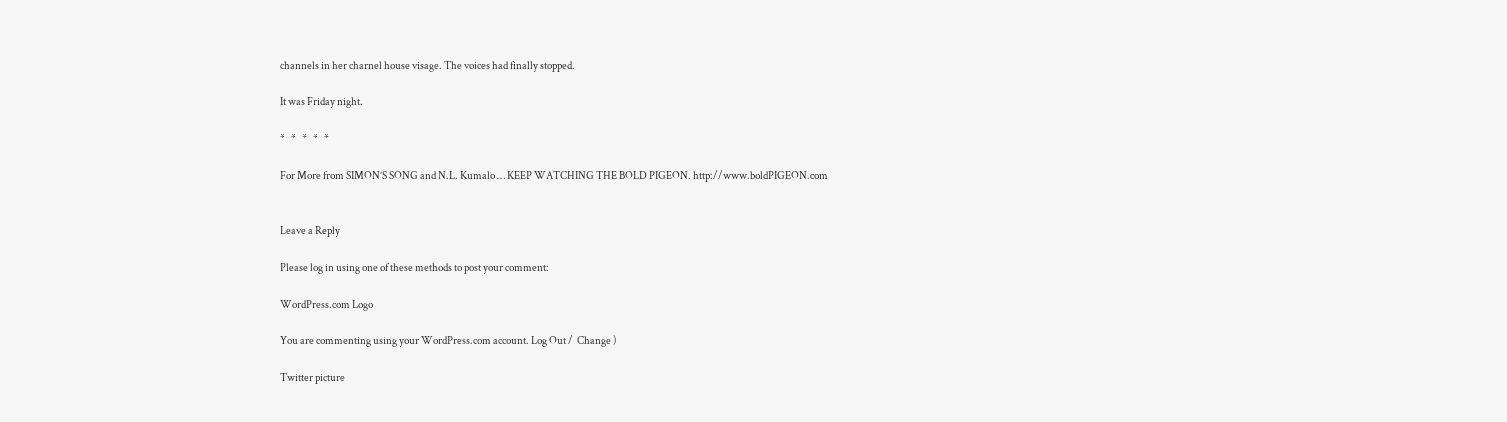channels in her charnel house visage. The voices had finally stopped.

It was Friday night.

*   *   *   *   *

For More from SIMON’S SONG and N.L. Kumalo … KEEP WATCHING THE BOLD PIGEON. http://www.boldPIGEON.com


Leave a Reply

Please log in using one of these methods to post your comment:

WordPress.com Logo

You are commenting using your WordPress.com account. Log Out /  Change )

Twitter picture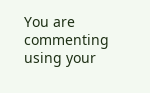You are commenting using your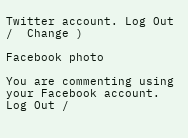Twitter account. Log Out /  Change )

Facebook photo

You are commenting using your Facebook account. Log Out /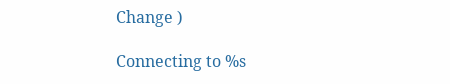Change )

Connecting to %s